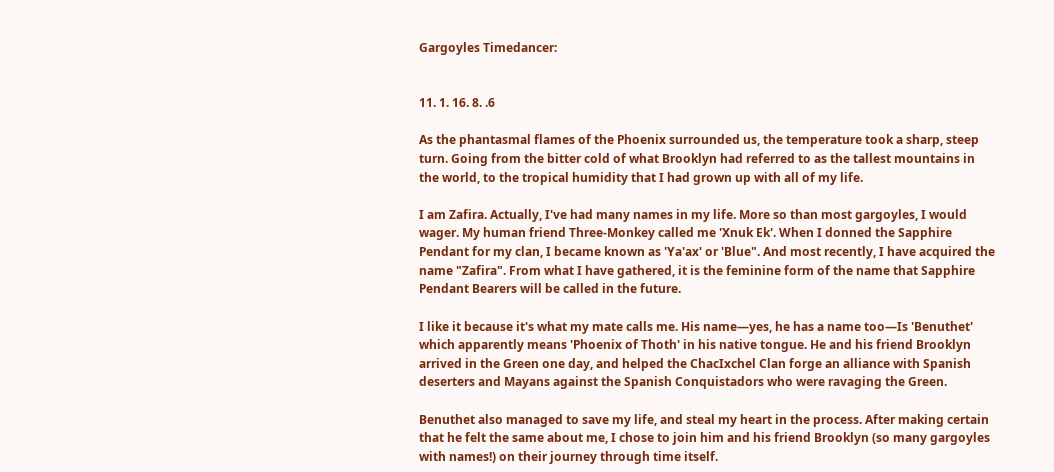Gargoyles Timedancer:


11. 1. 16. 8. .6

As the phantasmal flames of the Phoenix surrounded us, the temperature took a sharp, steep turn. Going from the bitter cold of what Brooklyn had referred to as the tallest mountains in the world, to the tropical humidity that I had grown up with all of my life.

I am Zafira. Actually, I've had many names in my life. More so than most gargoyles, I would wager. My human friend Three-Monkey called me 'Xnuk Ek'. When I donned the Sapphire Pendant for my clan, I became known as 'Ya'ax' or 'Blue". And most recently, I have acquired the name "Zafira". From what I have gathered, it is the feminine form of the name that Sapphire Pendant Bearers will be called in the future.

I like it because it's what my mate calls me. His name—yes, he has a name too—Is 'Benuthet' which apparently means 'Phoenix of Thoth' in his native tongue. He and his friend Brooklyn arrived in the Green one day, and helped the ChacIxchel Clan forge an alliance with Spanish deserters and Mayans against the Spanish Conquistadors who were ravaging the Green.

Benuthet also managed to save my life, and steal my heart in the process. After making certain that he felt the same about me, I chose to join him and his friend Brooklyn (so many gargoyles with names!) on their journey through time itself.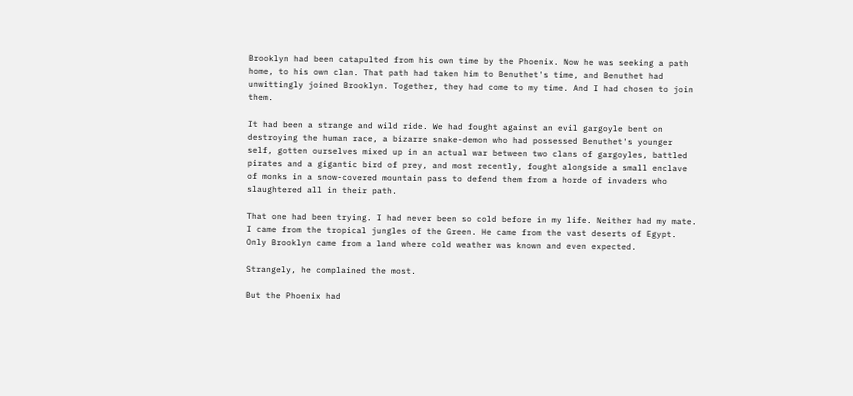Brooklyn had been catapulted from his own time by the Phoenix. Now he was seeking a path home, to his own clan. That path had taken him to Benuthet's time, and Benuthet had unwittingly joined Brooklyn. Together, they had come to my time. And I had chosen to join them.

It had been a strange and wild ride. We had fought against an evil gargoyle bent on destroying the human race, a bizarre snake-demon who had possessed Benuthet's younger self, gotten ourselves mixed up in an actual war between two clans of gargoyles, battled pirates and a gigantic bird of prey, and most recently, fought alongside a small enclave of monks in a snow-covered mountain pass to defend them from a horde of invaders who slaughtered all in their path.

That one had been trying. I had never been so cold before in my life. Neither had my mate. I came from the tropical jungles of the Green. He came from the vast deserts of Egypt. Only Brooklyn came from a land where cold weather was known and even expected.

Strangely, he complained the most.

But the Phoenix had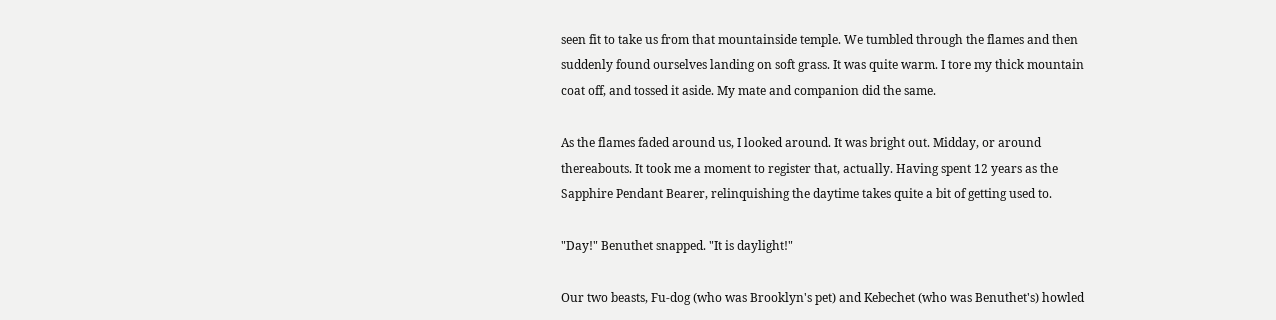seen fit to take us from that mountainside temple. We tumbled through the flames and then suddenly found ourselves landing on soft grass. It was quite warm. I tore my thick mountain coat off, and tossed it aside. My mate and companion did the same.

As the flames faded around us, I looked around. It was bright out. Midday, or around thereabouts. It took me a moment to register that, actually. Having spent 12 years as the Sapphire Pendant Bearer, relinquishing the daytime takes quite a bit of getting used to.

"Day!" Benuthet snapped. "It is daylight!"

Our two beasts, Fu-dog (who was Brooklyn's pet) and Kebechet (who was Benuthet's) howled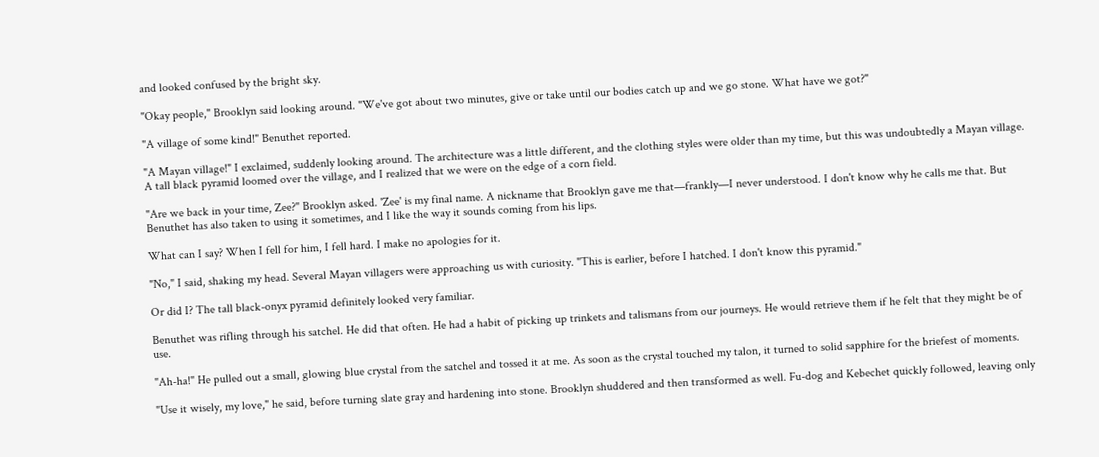and looked confused by the bright sky.

"Okay people," Brooklyn said looking around. "We've got about two minutes, give or take until our bodies catch up and we go stone. What have we got?"

"A village of some kind!" Benuthet reported.

"A Mayan village!" I exclaimed, suddenly looking around. The architecture was a little different, and the clothing styles were older than my time, but this was undoubtedly a Mayan village. A tall black pyramid loomed over the village, and I realized that we were on the edge of a corn field.

"Are we back in your time, Zee?" Brooklyn asked. 'Zee' is my final name. A nickname that Brooklyn gave me that—frankly—I never understood. I don't know why he calls me that. But Benuthet has also taken to using it sometimes, and I like the way it sounds coming from his lips.

What can I say? When I fell for him, I fell hard. I make no apologies for it.

"No," I said, shaking my head. Several Mayan villagers were approaching us with curiosity. "This is earlier, before I hatched. I don't know this pyramid."

Or did I? The tall black-onyx pyramid definitely looked very familiar.

Benuthet was rifling through his satchel. He did that often. He had a habit of picking up trinkets and talismans from our journeys. He would retrieve them if he felt that they might be of use.

"Ah-ha!" He pulled out a small, glowing blue crystal from the satchel and tossed it at me. As soon as the crystal touched my talon, it turned to solid sapphire for the briefest of moments.

"Use it wisely, my love," he said, before turning slate gray and hardening into stone. Brooklyn shuddered and then transformed as well. Fu-dog and Kebechet quickly followed, leaving only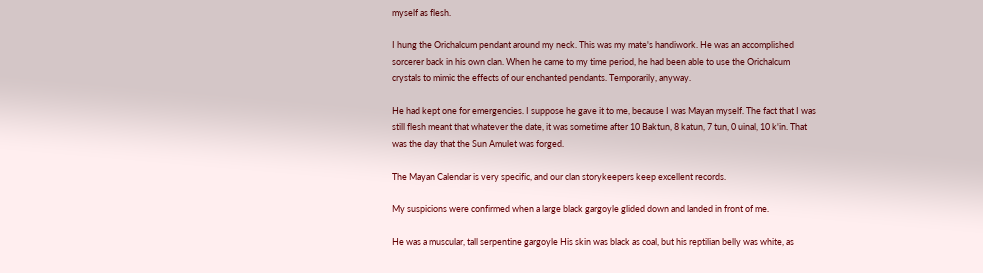myself as flesh.

I hung the Orichalcum pendant around my neck. This was my mate's handiwork. He was an accomplished sorcerer back in his own clan. When he came to my time period, he had been able to use the Orichalcum crystals to mimic the effects of our enchanted pendants. Temporarily, anyway.

He had kept one for emergencies. I suppose he gave it to me, because I was Mayan myself. The fact that I was still flesh meant that whatever the date, it was sometime after 10 Baktun, 8 katun, 7 tun, 0 uinal, 10 k'in. That was the day that the Sun Amulet was forged.

The Mayan Calendar is very specific, and our clan storykeepers keep excellent records.

My suspicions were confirmed when a large black gargoyle glided down and landed in front of me.

He was a muscular, tall serpentine gargoyle His skin was black as coal, but his reptilian belly was white, as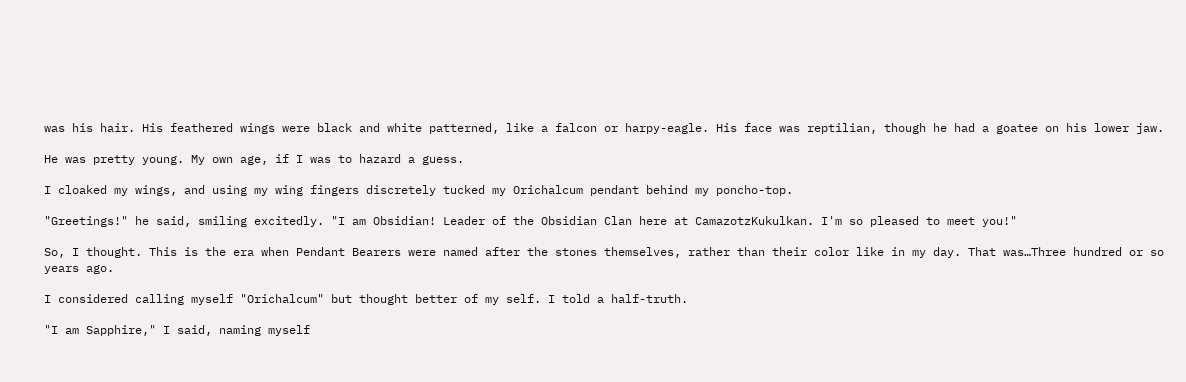was his hair. His feathered wings were black and white patterned, like a falcon or harpy-eagle. His face was reptilian, though he had a goatee on his lower jaw.

He was pretty young. My own age, if I was to hazard a guess.

I cloaked my wings, and using my wing fingers discretely tucked my Orichalcum pendant behind my poncho-top.

"Greetings!" he said, smiling excitedly. "I am Obsidian! Leader of the Obsidian Clan here at CamazotzKukulkan. I'm so pleased to meet you!"

So, I thought. This is the era when Pendant Bearers were named after the stones themselves, rather than their color like in my day. That was…Three hundred or so years ago.

I considered calling myself "Orichalcum" but thought better of my self. I told a half-truth.

"I am Sapphire," I said, naming myself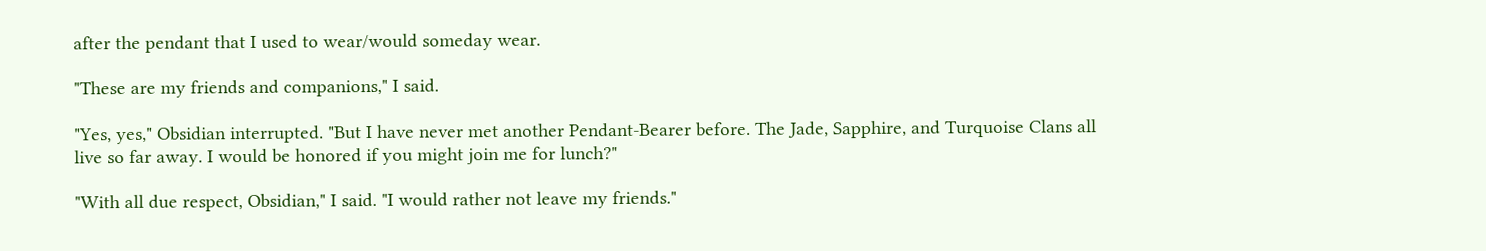after the pendant that I used to wear/would someday wear.

"These are my friends and companions," I said.

"Yes, yes," Obsidian interrupted. "But I have never met another Pendant-Bearer before. The Jade, Sapphire, and Turquoise Clans all live so far away. I would be honored if you might join me for lunch?"

"With all due respect, Obsidian," I said. "I would rather not leave my friends."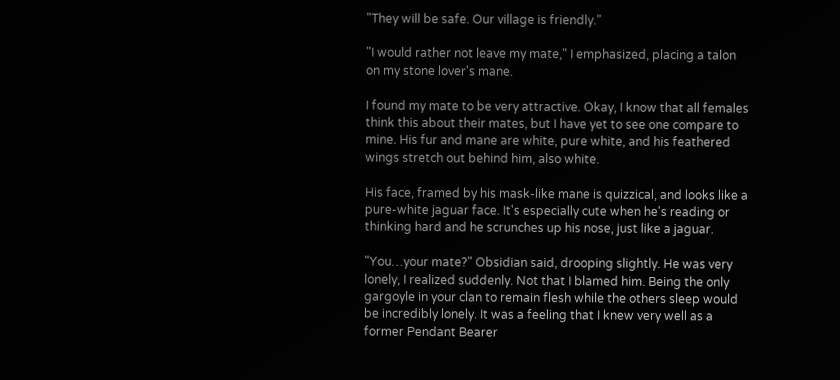"They will be safe. Our village is friendly."

"I would rather not leave my mate," I emphasized, placing a talon on my stone lover's mane.

I found my mate to be very attractive. Okay, I know that all females think this about their mates, but I have yet to see one compare to mine. His fur and mane are white, pure white, and his feathered wings stretch out behind him, also white.

His face, framed by his mask-like mane is quizzical, and looks like a pure-white jaguar face. It's especially cute when he's reading or thinking hard and he scrunches up his nose, just like a jaguar.

"You…your mate?" Obsidian said, drooping slightly. He was very lonely, I realized suddenly. Not that I blamed him. Being the only gargoyle in your clan to remain flesh while the others sleep would be incredibly lonely. It was a feeling that I knew very well as a former Pendant Bearer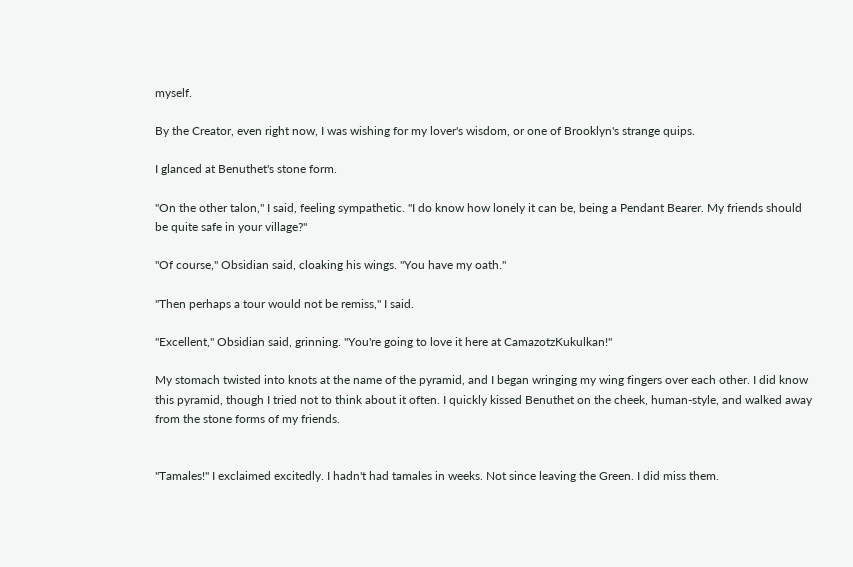myself.

By the Creator, even right now, I was wishing for my lover's wisdom, or one of Brooklyn's strange quips.

I glanced at Benuthet's stone form.

"On the other talon," I said, feeling sympathetic. "I do know how lonely it can be, being a Pendant Bearer. My friends should be quite safe in your village?"

"Of course," Obsidian said, cloaking his wings. "You have my oath."

"Then perhaps a tour would not be remiss," I said.

"Excellent," Obsidian said, grinning. "You're going to love it here at CamazotzKukulkan!"

My stomach twisted into knots at the name of the pyramid, and I began wringing my wing fingers over each other. I did know this pyramid, though I tried not to think about it often. I quickly kissed Benuthet on the cheek, human-style, and walked away from the stone forms of my friends.


"Tamales!" I exclaimed excitedly. I hadn't had tamales in weeks. Not since leaving the Green. I did miss them.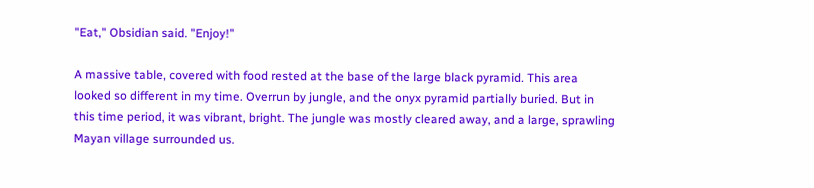"Eat," Obsidian said. "Enjoy!"

A massive table, covered with food rested at the base of the large black pyramid. This area looked so different in my time. Overrun by jungle, and the onyx pyramid partially buried. But in this time period, it was vibrant, bright. The jungle was mostly cleared away, and a large, sprawling Mayan village surrounded us.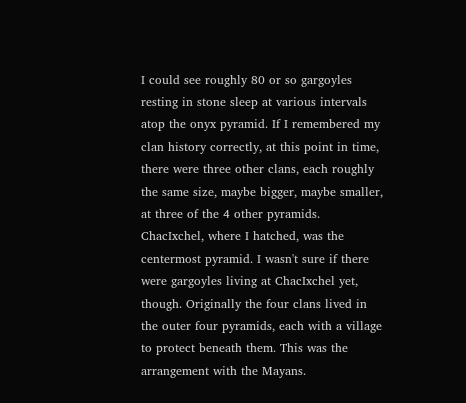I could see roughly 80 or so gargoyles resting in stone sleep at various intervals atop the onyx pyramid. If I remembered my clan history correctly, at this point in time, there were three other clans, each roughly the same size, maybe bigger, maybe smaller, at three of the 4 other pyramids. ChacIxchel, where I hatched, was the centermost pyramid. I wasn't sure if there were gargoyles living at ChacIxchel yet, though. Originally the four clans lived in the outer four pyramids, each with a village to protect beneath them. This was the arrangement with the Mayans.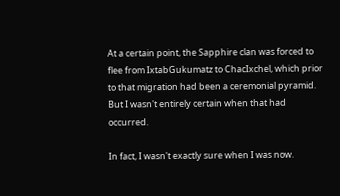At a certain point, the Sapphire clan was forced to flee from IxtabGukumatz to ChacIxchel, which prior to that migration had been a ceremonial pyramid. But I wasn't entirely certain when that had occurred.

In fact, I wasn't exactly sure when I was now.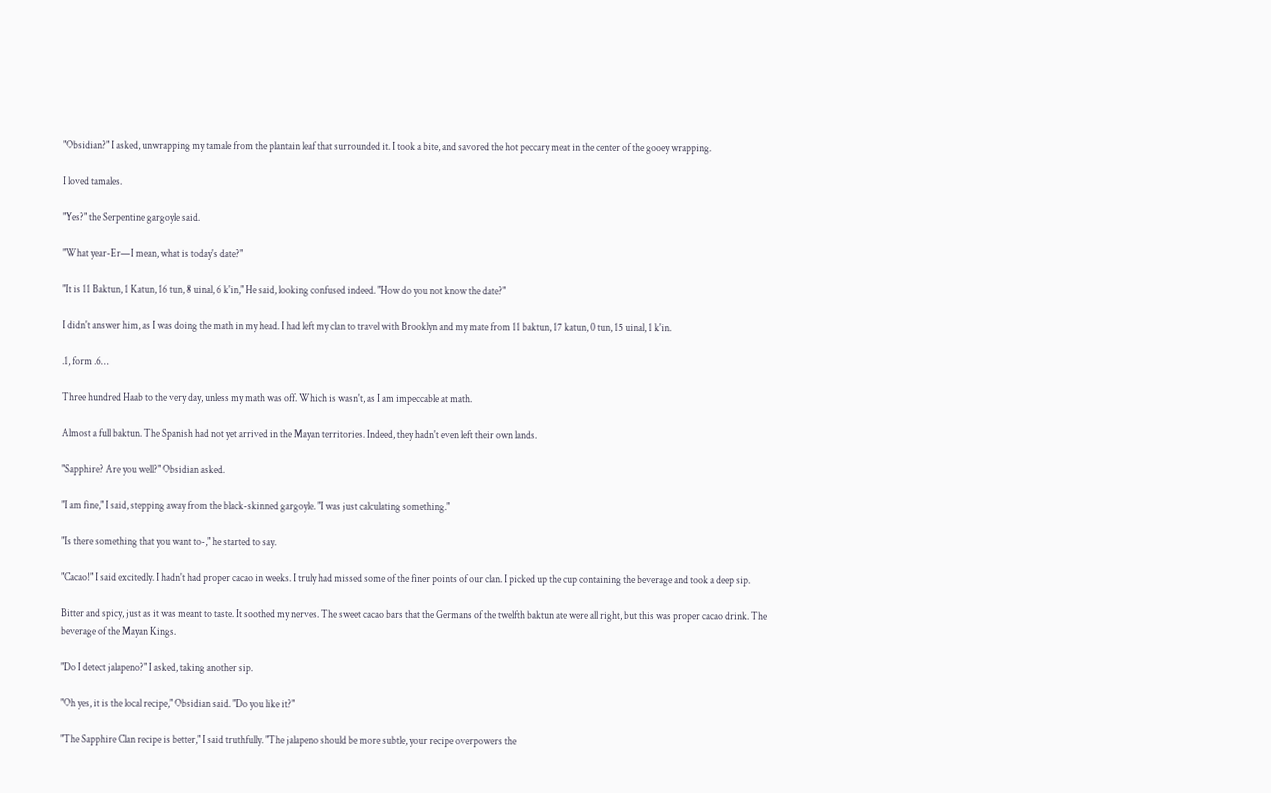"Obsidian?" I asked, unwrapping my tamale from the plantain leaf that surrounded it. I took a bite, and savored the hot peccary meat in the center of the gooey wrapping.

I loved tamales.

"Yes?" the Serpentine gargoyle said.

"What year-Er—I mean, what is today's date?"

"It is 11 Baktun, 1 Katun, 16 tun, 8 uinal, 6 k'in," He said, looking confused indeed. "How do you not know the date?"

I didn't answer him, as I was doing the math in my head. I had left my clan to travel with Brooklyn and my mate from 11 baktun, 17 katun, 0 tun, 15 uinal, 1 k'in.

.1, form .6…

Three hundred Haab to the very day, unless my math was off. Which is wasn't, as I am impeccable at math.

Almost a full baktun. The Spanish had not yet arrived in the Mayan territories. Indeed, they hadn't even left their own lands.

"Sapphire? Are you well?" Obsidian asked.

"I am fine," I said, stepping away from the black-skinned gargoyle. "I was just calculating something."

"Is there something that you want to-," he started to say.

"Cacao!" I said excitedly. I hadn't had proper cacao in weeks. I truly had missed some of the finer points of our clan. I picked up the cup containing the beverage and took a deep sip.

Bitter and spicy, just as it was meant to taste. It soothed my nerves. The sweet cacao bars that the Germans of the twelfth baktun ate were all right, but this was proper cacao drink. The beverage of the Mayan Kings.

"Do I detect jalapeno?" I asked, taking another sip.

"Oh yes, it is the local recipe," Obsidian said. "Do you like it?"

"The Sapphire Clan recipe is better," I said truthfully. "The jalapeno should be more subtle, your recipe overpowers the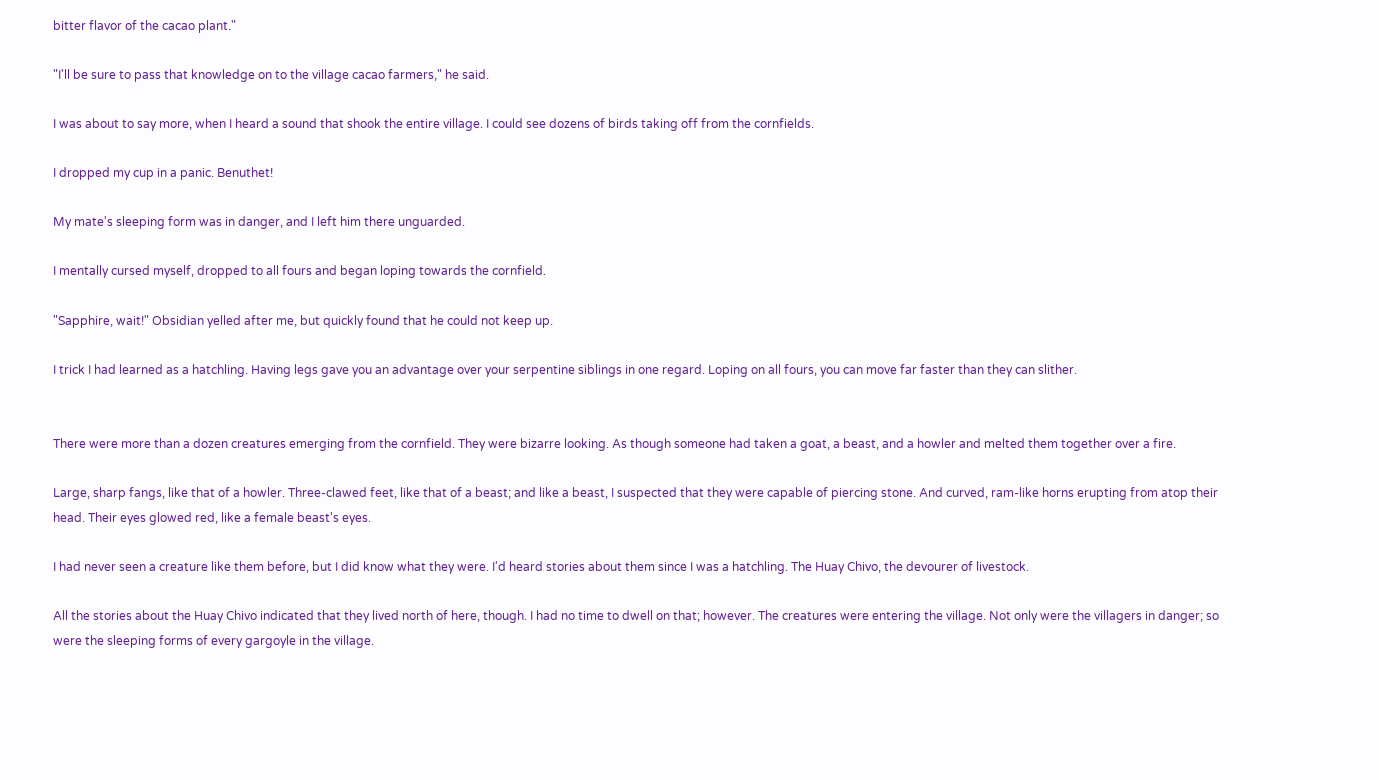bitter flavor of the cacao plant."

"I'll be sure to pass that knowledge on to the village cacao farmers," he said.

I was about to say more, when I heard a sound that shook the entire village. I could see dozens of birds taking off from the cornfields.

I dropped my cup in a panic. Benuthet!

My mate's sleeping form was in danger, and I left him there unguarded.

I mentally cursed myself, dropped to all fours and began loping towards the cornfield.

"Sapphire, wait!" Obsidian yelled after me, but quickly found that he could not keep up.

I trick I had learned as a hatchling. Having legs gave you an advantage over your serpentine siblings in one regard. Loping on all fours, you can move far faster than they can slither.


There were more than a dozen creatures emerging from the cornfield. They were bizarre looking. As though someone had taken a goat, a beast, and a howler and melted them together over a fire.

Large, sharp fangs, like that of a howler. Three-clawed feet, like that of a beast; and like a beast, I suspected that they were capable of piercing stone. And curved, ram-like horns erupting from atop their head. Their eyes glowed red, like a female beast's eyes.

I had never seen a creature like them before, but I did know what they were. I'd heard stories about them since I was a hatchling. The Huay Chivo, the devourer of livestock.

All the stories about the Huay Chivo indicated that they lived north of here, though. I had no time to dwell on that; however. The creatures were entering the village. Not only were the villagers in danger; so were the sleeping forms of every gargoyle in the village.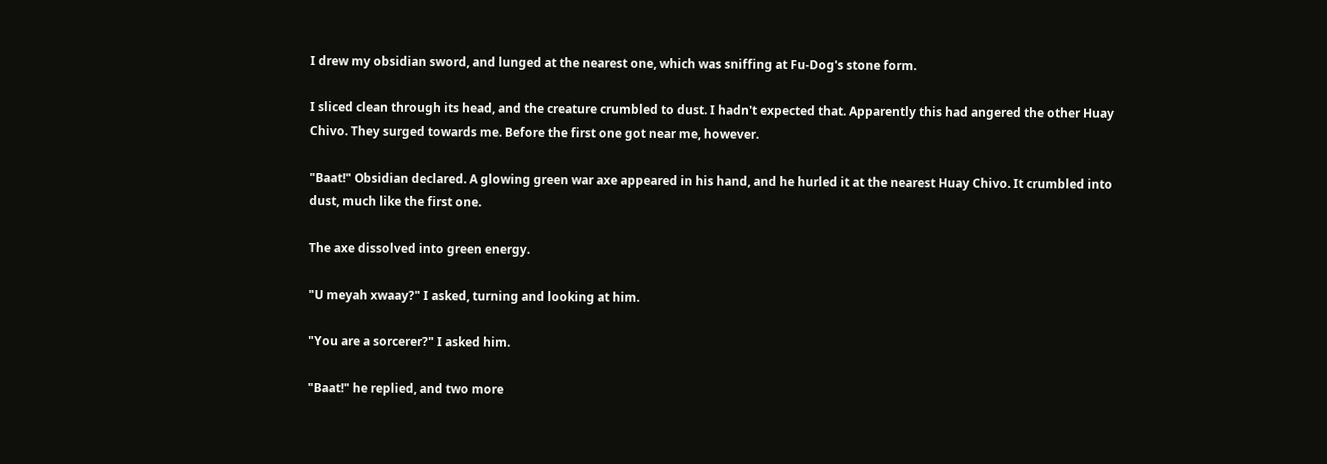I drew my obsidian sword, and lunged at the nearest one, which was sniffing at Fu-Dog's stone form.

I sliced clean through its head, and the creature crumbled to dust. I hadn't expected that. Apparently this had angered the other Huay Chivo. They surged towards me. Before the first one got near me, however.

"Baat!" Obsidian declared. A glowing green war axe appeared in his hand, and he hurled it at the nearest Huay Chivo. It crumbled into dust, much like the first one.

The axe dissolved into green energy.

"U meyah xwaay?" I asked, turning and looking at him.

"You are a sorcerer?" I asked him.

"Baat!" he replied, and two more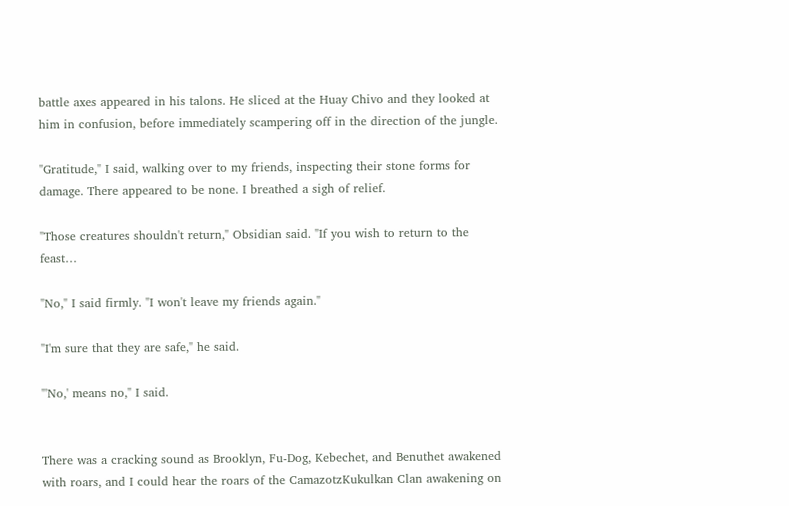battle axes appeared in his talons. He sliced at the Huay Chivo and they looked at him in confusion, before immediately scampering off in the direction of the jungle.

"Gratitude," I said, walking over to my friends, inspecting their stone forms for damage. There appeared to be none. I breathed a sigh of relief.

"Those creatures shouldn't return," Obsidian said. "If you wish to return to the feast…

"No," I said firmly. "I won't leave my friends again."

"I'm sure that they are safe," he said.

"'No,' means no," I said.


There was a cracking sound as Brooklyn, Fu-Dog, Kebechet, and Benuthet awakened with roars, and I could hear the roars of the CamazotzKukulkan Clan awakening on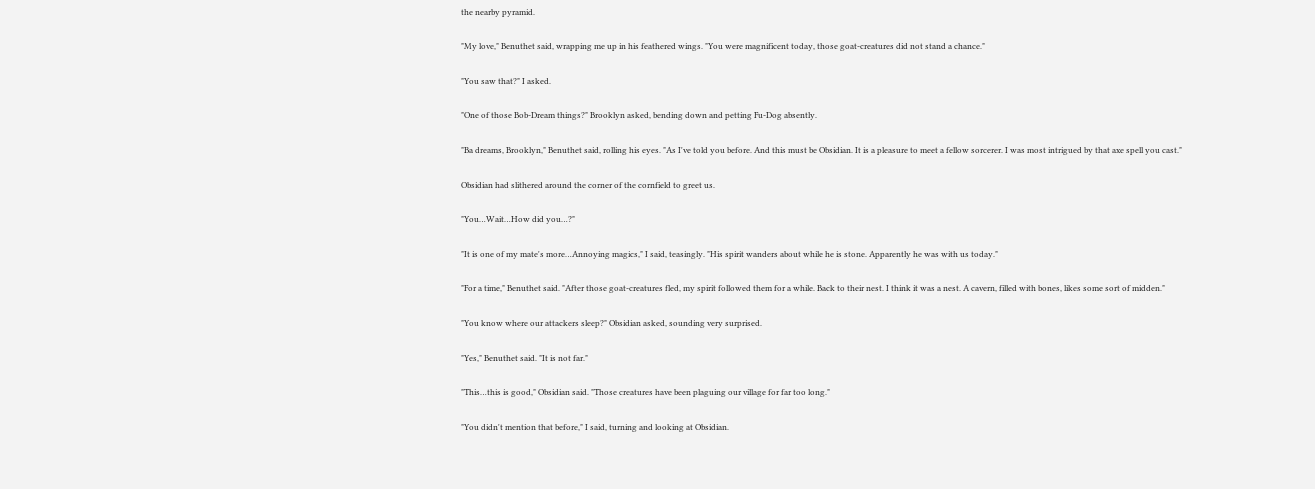the nearby pyramid.

"My love," Benuthet said, wrapping me up in his feathered wings. "You were magnificent today, those goat-creatures did not stand a chance."

"You saw that?" I asked.

"One of those Bob-Dream things?" Brooklyn asked, bending down and petting Fu-Dog absently.

"Ba dreams, Brooklyn," Benuthet said, rolling his eyes. "As I've told you before. And this must be Obsidian. It is a pleasure to meet a fellow sorcerer. I was most intrigued by that axe spell you cast."

Obsidian had slithered around the corner of the cornfield to greet us.

"You…Wait…How did you…?"

"It is one of my mate's more…Annoying magics," I said, teasingly. "His spirit wanders about while he is stone. Apparently he was with us today."

"For a time," Benuthet said. "After those goat-creatures fled, my spirit followed them for a while. Back to their nest. I think it was a nest. A cavern, filled with bones, likes some sort of midden."

"You know where our attackers sleep?" Obsidian asked, sounding very surprised.

"Yes," Benuthet said. "It is not far."

"This…this is good," Obsidian said. "Those creatures have been plaguing our village for far too long."

"You didn't mention that before," I said, turning and looking at Obsidian.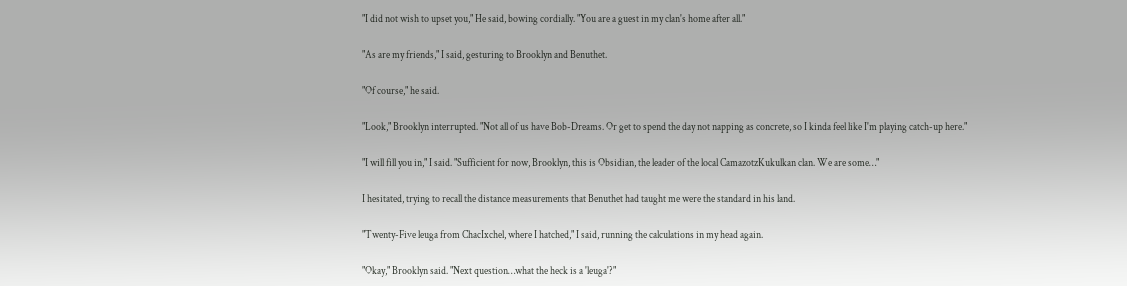"I did not wish to upset you," He said, bowing cordially. "You are a guest in my clan's home after all."

"As are my friends," I said, gesturing to Brooklyn and Benuthet.

"Of course," he said.

"Look," Brooklyn interrupted. "Not all of us have Bob-Dreams. Or get to spend the day not napping as concrete, so I kinda feel like I'm playing catch-up here."

"I will fill you in," I said. "Sufficient for now, Brooklyn, this is Obsidian, the leader of the local CamazotzKukulkan clan. We are some…"

I hesitated, trying to recall the distance measurements that Benuthet had taught me were the standard in his land.

"Twenty-Five leuga from ChacIxchel, where I hatched," I said, running the calculations in my head again.

"Okay," Brooklyn said. "Next question…what the heck is a 'leuga'?"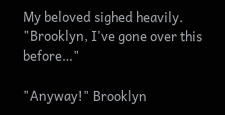My beloved sighed heavily. "Brooklyn, I've gone over this before…"

"Anyway!" Brooklyn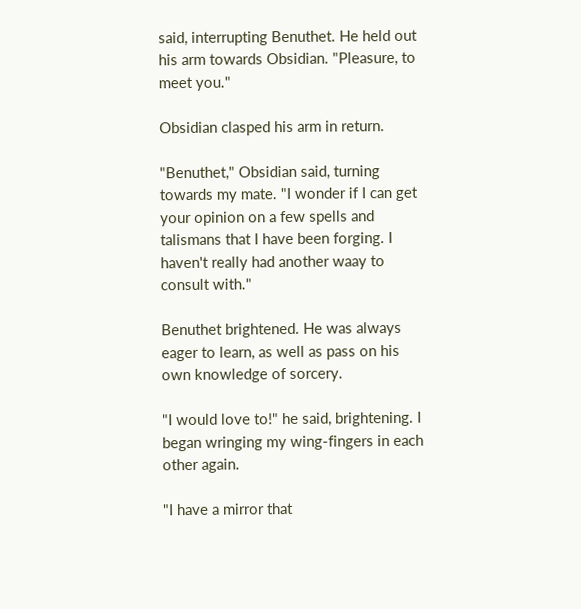said, interrupting Benuthet. He held out his arm towards Obsidian. "Pleasure, to meet you."

Obsidian clasped his arm in return.

"Benuthet," Obsidian said, turning towards my mate. "I wonder if I can get your opinion on a few spells and talismans that I have been forging. I haven't really had another waay to consult with."

Benuthet brightened. He was always eager to learn, as well as pass on his own knowledge of sorcery.

"I would love to!" he said, brightening. I began wringing my wing-fingers in each other again.

"I have a mirror that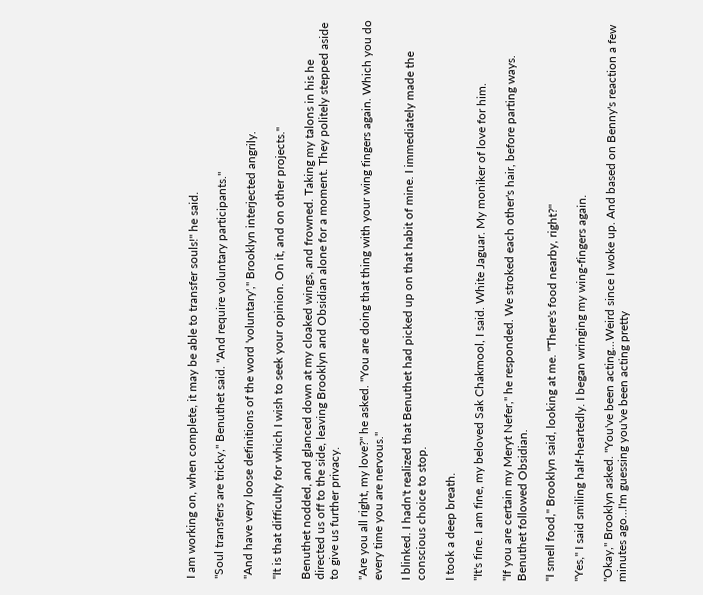I am working on, when complete, it may be able to transfer souls!" he said.

"Soul transfers are tricky," Benuthet said. "And require voluntary participants."

"And have very loose definitions of the word 'voluntary'," Brooklyn interjected angrily.

"It is that difficulty for which I wish to seek your opinion. On it, and on other projects."

Benuthet nodded, and glanced down at my cloaked wings, and frowned. Taking my talons in his he directed us off to the side, leaving Brooklyn and Obsidian alone for a moment. They politely stepped aside to give us further privacy.

"Are you all right, my love?" he asked. "You are doing that thing with your wing fingers again. Which you do every time you are nervous."

I blinked. I hadn't realized that Benuthet had picked up on that habit of mine. I immediately made the conscious choice to stop.

I took a deep breath.

"It's fine. I am fine, my beloved Sak Chakmool, I said. White Jaguar. My moniker of love for him.

"If you are certain my Meryt Nefer," he responded. We stroked each other's hair, before parting ways. Benuthet followed Obsidian.

"I smell food," Brooklyn said, looking at me. "There's food nearby, right?"

"Yes," I said smiling half-heartedly. I began wringing my wing-fingers again.

"Okay," Brooklyn asked. "You've been acting...Weird since I woke up. And based on Benny's reaction a few minutes ago…I'm guessing you've been acting pretty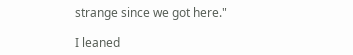strange since we got here."

I leaned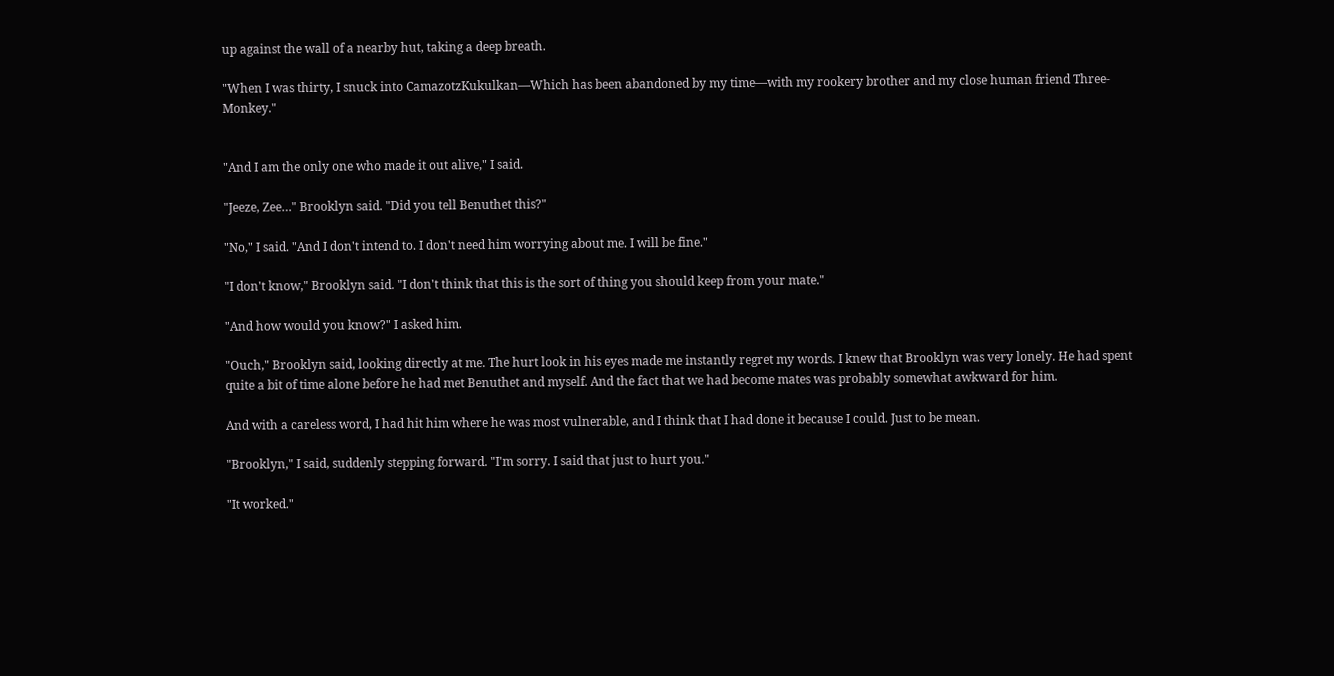up against the wall of a nearby hut, taking a deep breath.

"When I was thirty, I snuck into CamazotzKukulkan—Which has been abandoned by my time—with my rookery brother and my close human friend Three-Monkey."


"And I am the only one who made it out alive," I said.

"Jeeze, Zee…" Brooklyn said. "Did you tell Benuthet this?"

"No," I said. "And I don't intend to. I don't need him worrying about me. I will be fine."

"I don't know," Brooklyn said. "I don't think that this is the sort of thing you should keep from your mate."

"And how would you know?" I asked him.

"Ouch," Brooklyn said, looking directly at me. The hurt look in his eyes made me instantly regret my words. I knew that Brooklyn was very lonely. He had spent quite a bit of time alone before he had met Benuthet and myself. And the fact that we had become mates was probably somewhat awkward for him.

And with a careless word, I had hit him where he was most vulnerable, and I think that I had done it because I could. Just to be mean.

"Brooklyn," I said, suddenly stepping forward. "I'm sorry. I said that just to hurt you."

"It worked."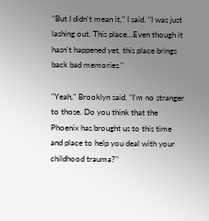"But I didn't mean it," I said. "I was just lashing out. This place…Even though it hasn't happened yet, this place brings back bad memories."

"Yeah," Brooklyn said. "I'm no stranger to those. Do you think that the Phoenix has brought us to this time and place to help you deal with your childhood trauma?"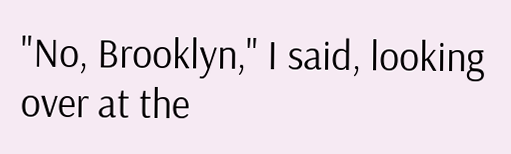"No, Brooklyn," I said, looking over at the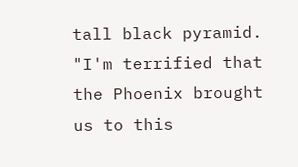tall black pyramid. "I'm terrified that the Phoenix brought us to this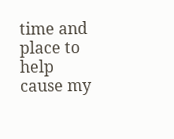time and place to help cause my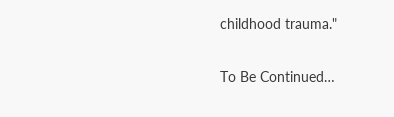childhood trauma."

To Be Continued…